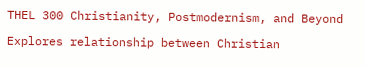THEL 300 Christianity, Postmodernism, and Beyond

Explores relationship between Christian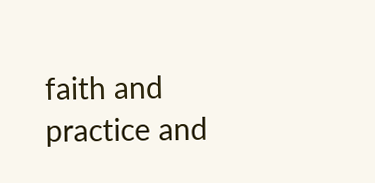faith and practice and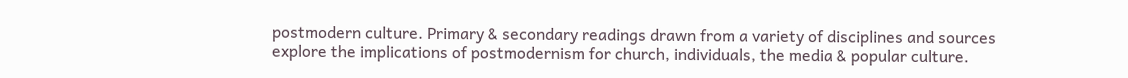postmodern culture. Primary & secondary readings drawn from a variety of disciplines and sources explore the implications of postmodernism for church, individuals, the media & popular culture.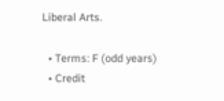Liberal Arts.

  • Terms: F (odd years)
  • Credit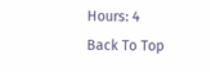Hours: 4
Back To Top